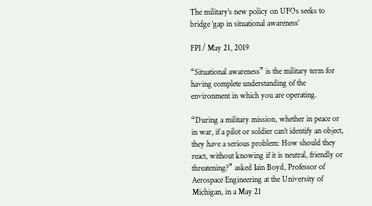The military’s new policy on UFOs seeks to bridge ‘gap in situational awareness’

FPI / May 21, 2019

“Situational awareness” is the military term for having complete understanding of the environment in which you are operating.

“During a military mission, whether in peace or in war, if a pilot or soldier can’t identify an object, they have a serious problem: How should they react, without knowing if it is neutral, friendly or threatening?” asked Iain Boyd, Professor of Aerospace Engineering at the University of Michigan, in a May 21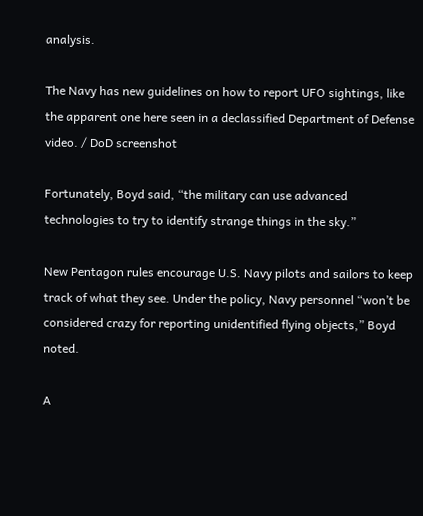analysis.

The Navy has new guidelines on how to report UFO sightings, like the apparent one here seen in a declassified Department of Defense video. / DoD screenshot

Fortunately, Boyd said, “the military can use advanced technologies to try to identify strange things in the sky.”

New Pentagon rules encourage U.S. Navy pilots and sailors to keep track of what they see. Under the policy, Navy personnel “won’t be considered crazy for reporting unidentified flying objects,” Boyd noted.

A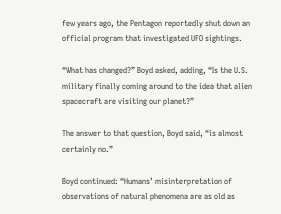few years ago, the Pentagon reportedly shut down an official program that investigated UFO sightings.

“What has changed?” Boyd asked, adding, “Is the U.S. military finally coming around to the idea that alien spacecraft are visiting our planet?”

The answer to that question, Boyd said, “is almost certainly no.”

Boyd continued: “Humans’ misinterpretation of observations of natural phenomena are as old as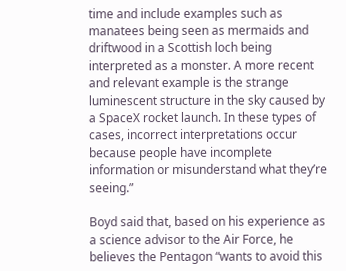time and include examples such as manatees being seen as mermaids and driftwood in a Scottish loch being interpreted as a monster. A more recent and relevant example is the strange luminescent structure in the sky caused by a SpaceX rocket launch. In these types of cases, incorrect interpretations occur because people have incomplete information or misunderstand what they’re seeing.”

Boyd said that, based on his experience as a science advisor to the Air Force, he believes the Pentagon “wants to avoid this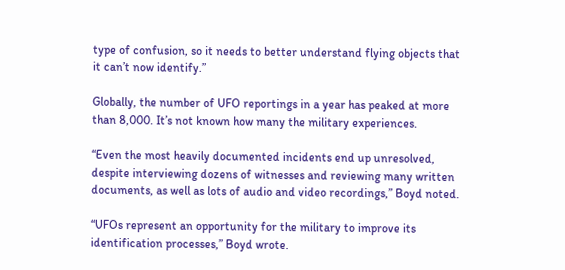type of confusion, so it needs to better understand flying objects that it can’t now identify.”

Globally, the number of UFO reportings in a year has peaked at more than 8,000. It’s not known how many the military experiences.

“Even the most heavily documented incidents end up unresolved, despite interviewing dozens of witnesses and reviewing many written documents, as well as lots of audio and video recordings,” Boyd noted.

“UFOs represent an opportunity for the military to improve its identification processes,” Boyd wrote.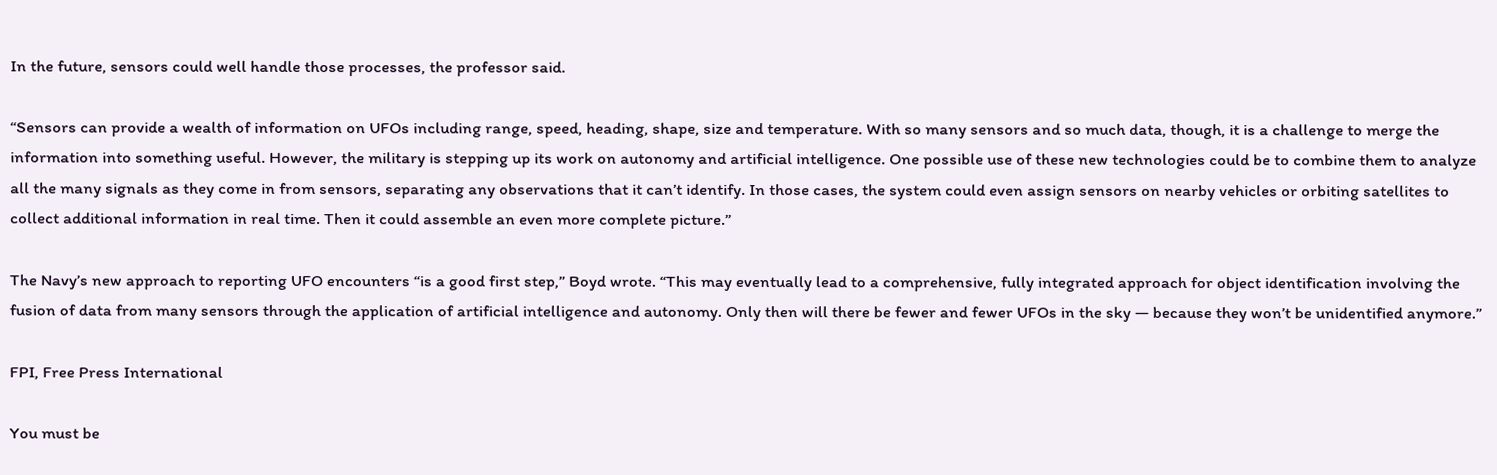In the future, sensors could well handle those processes, the professor said.

“Sensors can provide a wealth of information on UFOs including range, speed, heading, shape, size and temperature. With so many sensors and so much data, though, it is a challenge to merge the information into something useful. However, the military is stepping up its work on autonomy and artificial intelligence. One possible use of these new technologies could be to combine them to analyze all the many signals as they come in from sensors, separating any observations that it can’t identify. In those cases, the system could even assign sensors on nearby vehicles or orbiting satellites to collect additional information in real time. Then it could assemble an even more complete picture.”

The Navy’s new approach to reporting UFO encounters “is a good first step,” Boyd wrote. “This may eventually lead to a comprehensive, fully integrated approach for object identification involving the fusion of data from many sensors through the application of artificial intelligence and autonomy. Only then will there be fewer and fewer UFOs in the sky — because they won’t be unidentified anymore.”

FPI, Free Press International

You must be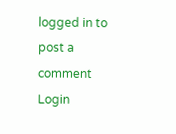logged in to post a comment Login